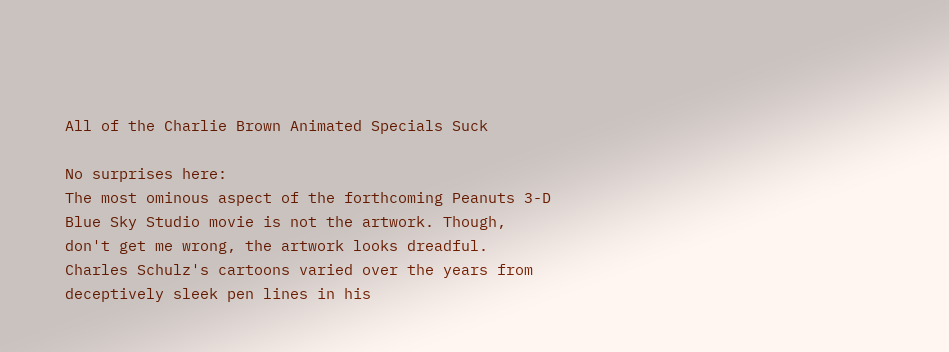All of the Charlie Brown Animated Specials Suck

No surprises here:
The most ominous aspect of the forthcoming Peanuts 3-D Blue Sky Studio movie is not the artwork. Though, don't get me wrong, the artwork looks dreadful. Charles Schulz's cartoons varied over the years from deceptively sleek pen lines in his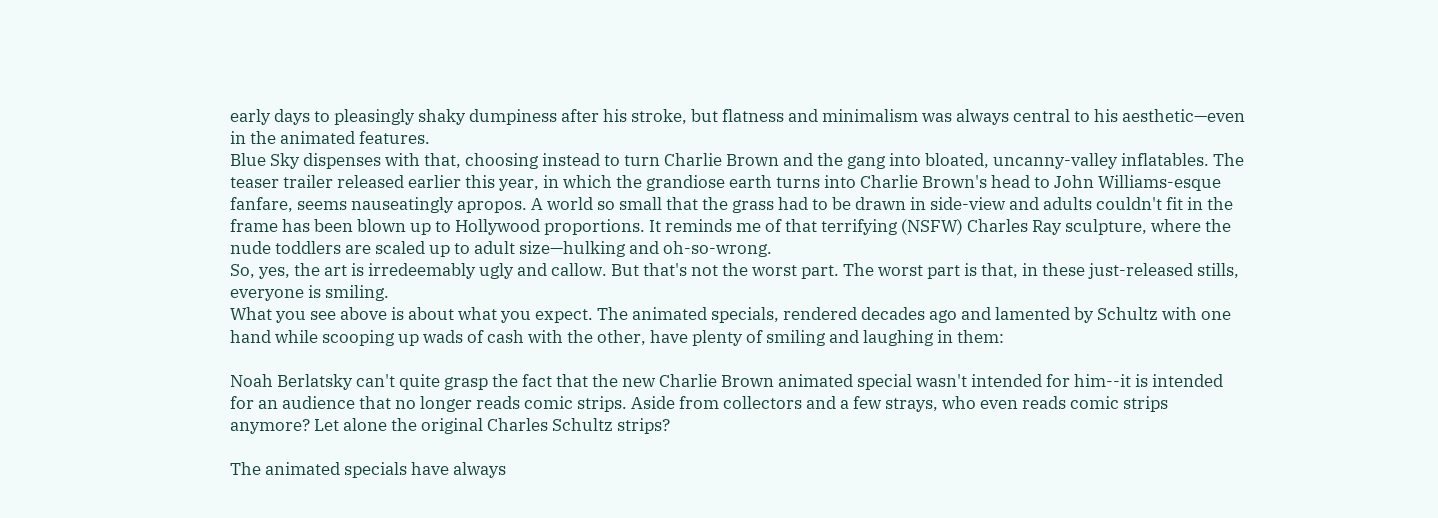early days to pleasingly shaky dumpiness after his stroke, but flatness and minimalism was always central to his aesthetic—even in the animated features.
Blue Sky dispenses with that, choosing instead to turn Charlie Brown and the gang into bloated, uncanny-valley inflatables. The teaser trailer released earlier this year, in which the grandiose earth turns into Charlie Brown's head to John Williams-esque fanfare, seems nauseatingly apropos. A world so small that the grass had to be drawn in side-view and adults couldn't fit in the frame has been blown up to Hollywood proportions. It reminds me of that terrifying (NSFW) Charles Ray sculpture, where the nude toddlers are scaled up to adult size—hulking and oh-so-wrong.
So, yes, the art is irredeemably ugly and callow. But that's not the worst part. The worst part is that, in these just-released stills, everyone is smiling.
What you see above is about what you expect. The animated specials, rendered decades ago and lamented by Schultz with one hand while scooping up wads of cash with the other, have plenty of smiling and laughing in them:

Noah Berlatsky can't quite grasp the fact that the new Charlie Brown animated special wasn't intended for him--it is intended for an audience that no longer reads comic strips. Aside from collectors and a few strays, who even reads comic strips anymore? Let alone the original Charles Schultz strips?

The animated specials have always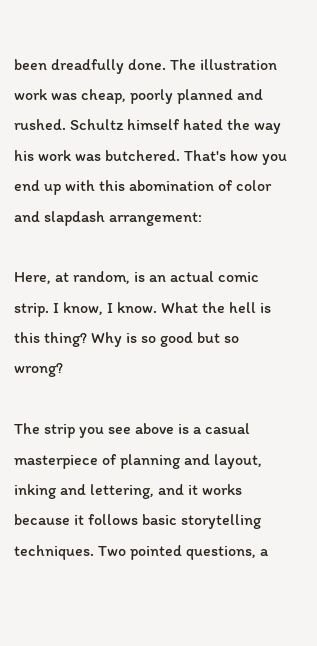been dreadfully done. The illustration work was cheap, poorly planned and rushed. Schultz himself hated the way his work was butchered. That's how you end up with this abomination of color and slapdash arrangement:

Here, at random, is an actual comic strip. I know, I know. What the hell is this thing? Why is so good but so wrong?

The strip you see above is a casual masterpiece of planning and layout, inking and lettering, and it works because it follows basic storytelling techniques. Two pointed questions, a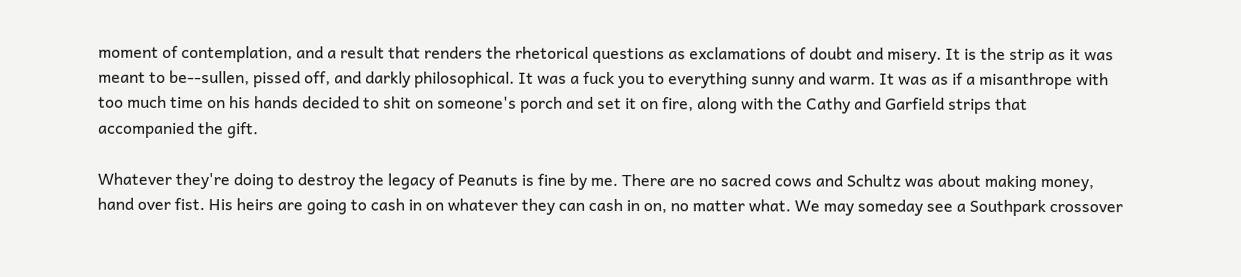moment of contemplation, and a result that renders the rhetorical questions as exclamations of doubt and misery. It is the strip as it was meant to be--sullen, pissed off, and darkly philosophical. It was a fuck you to everything sunny and warm. It was as if a misanthrope with too much time on his hands decided to shit on someone's porch and set it on fire, along with the Cathy and Garfield strips that accompanied the gift.

Whatever they're doing to destroy the legacy of Peanuts is fine by me. There are no sacred cows and Schultz was about making money, hand over fist. His heirs are going to cash in on whatever they can cash in on, no matter what. We may someday see a Southpark crossover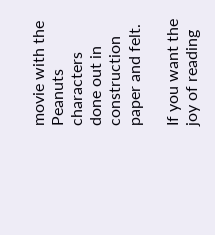movie with the Peanuts characters done out in construction paper and felt.

If you want the joy of reading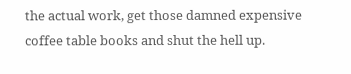the actual work, get those damned expensive coffee table books and shut the hell up.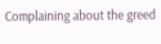Complaining about the greed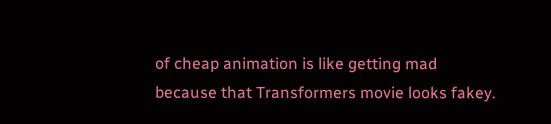of cheap animation is like getting mad because that Transformers movie looks fakey.